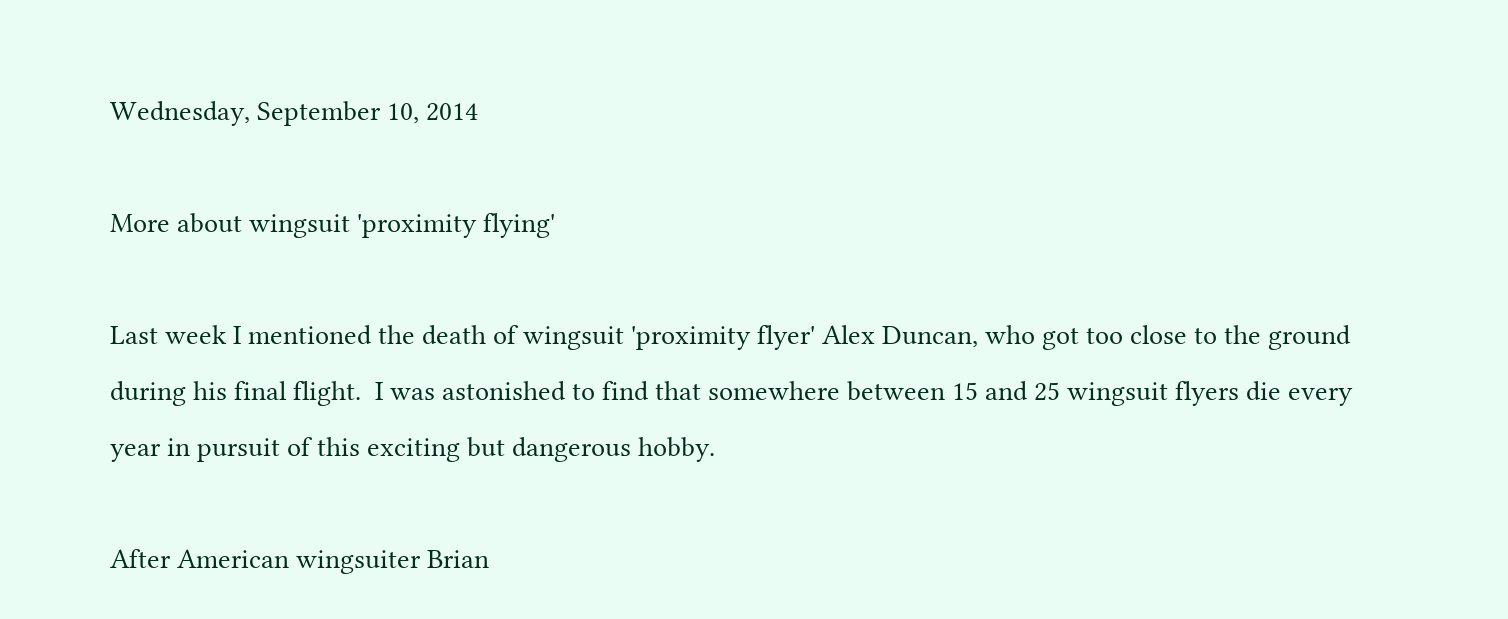Wednesday, September 10, 2014

More about wingsuit 'proximity flying'

Last week I mentioned the death of wingsuit 'proximity flyer' Alex Duncan, who got too close to the ground during his final flight.  I was astonished to find that somewhere between 15 and 25 wingsuit flyers die every year in pursuit of this exciting but dangerous hobby.

After American wingsuiter Brian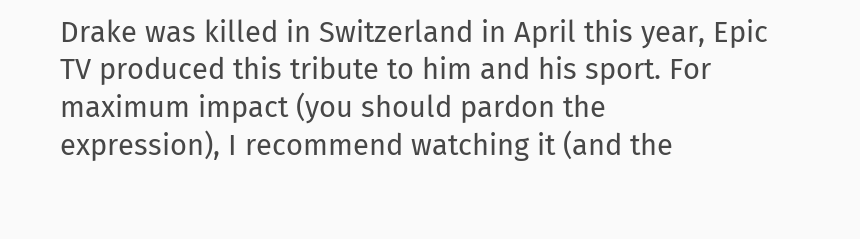Drake was killed in Switzerland in April this year, Epic TV produced this tribute to him and his sport. For maximum impact (you should pardon the expression), I recommend watching it (and the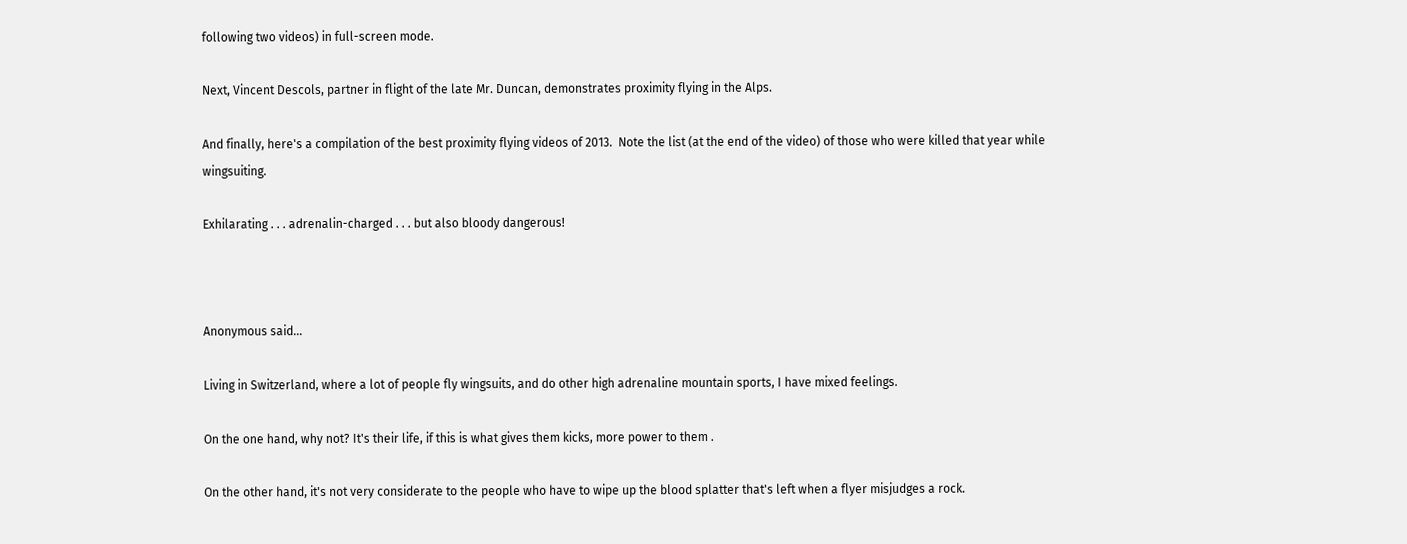following two videos) in full-screen mode.

Next, Vincent Descols, partner in flight of the late Mr. Duncan, demonstrates proximity flying in the Alps.

And finally, here's a compilation of the best proximity flying videos of 2013.  Note the list (at the end of the video) of those who were killed that year while wingsuiting.

Exhilarating . . . adrenalin-charged . . . but also bloody dangerous!



Anonymous said...

Living in Switzerland, where a lot of people fly wingsuits, and do other high adrenaline mountain sports, I have mixed feelings.

On the one hand, why not? It's their life, if this is what gives them kicks, more power to them .

On the other hand, it's not very considerate to the people who have to wipe up the blood splatter that's left when a flyer misjudges a rock.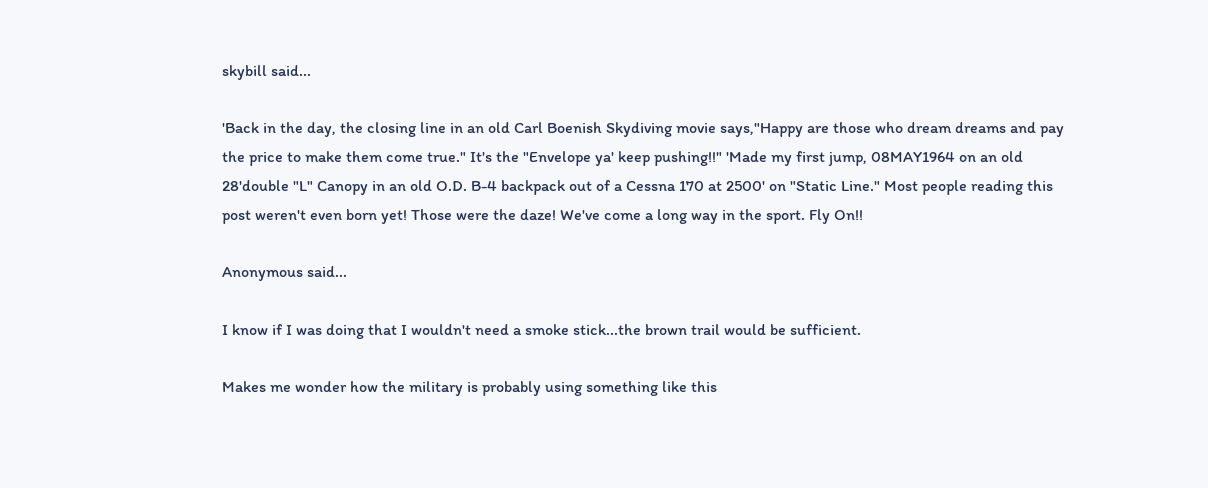skybill said...

'Back in the day, the closing line in an old Carl Boenish Skydiving movie says,"Happy are those who dream dreams and pay the price to make them come true." It's the "Envelope ya' keep pushing!!" 'Made my first jump, 08MAY1964 on an old 28'double "L" Canopy in an old O.D. B-4 backpack out of a Cessna 170 at 2500' on "Static Line." Most people reading this post weren't even born yet! Those were the daze! We've come a long way in the sport. Fly On!!

Anonymous said...

I know if I was doing that I wouldn't need a smoke stick...the brown trail would be sufficient.

Makes me wonder how the military is probably using something like this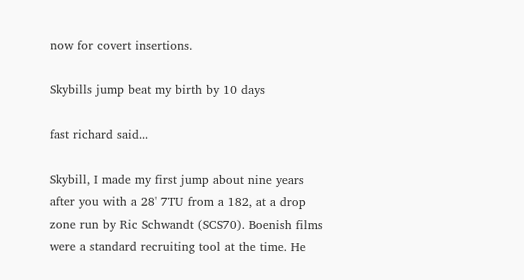now for covert insertions.

Skybills jump beat my birth by 10 days

fast richard said...

Skybill, I made my first jump about nine years after you with a 28' 7TU from a 182, at a drop zone run by Ric Schwandt (SCS70). Boenish films were a standard recruiting tool at the time. He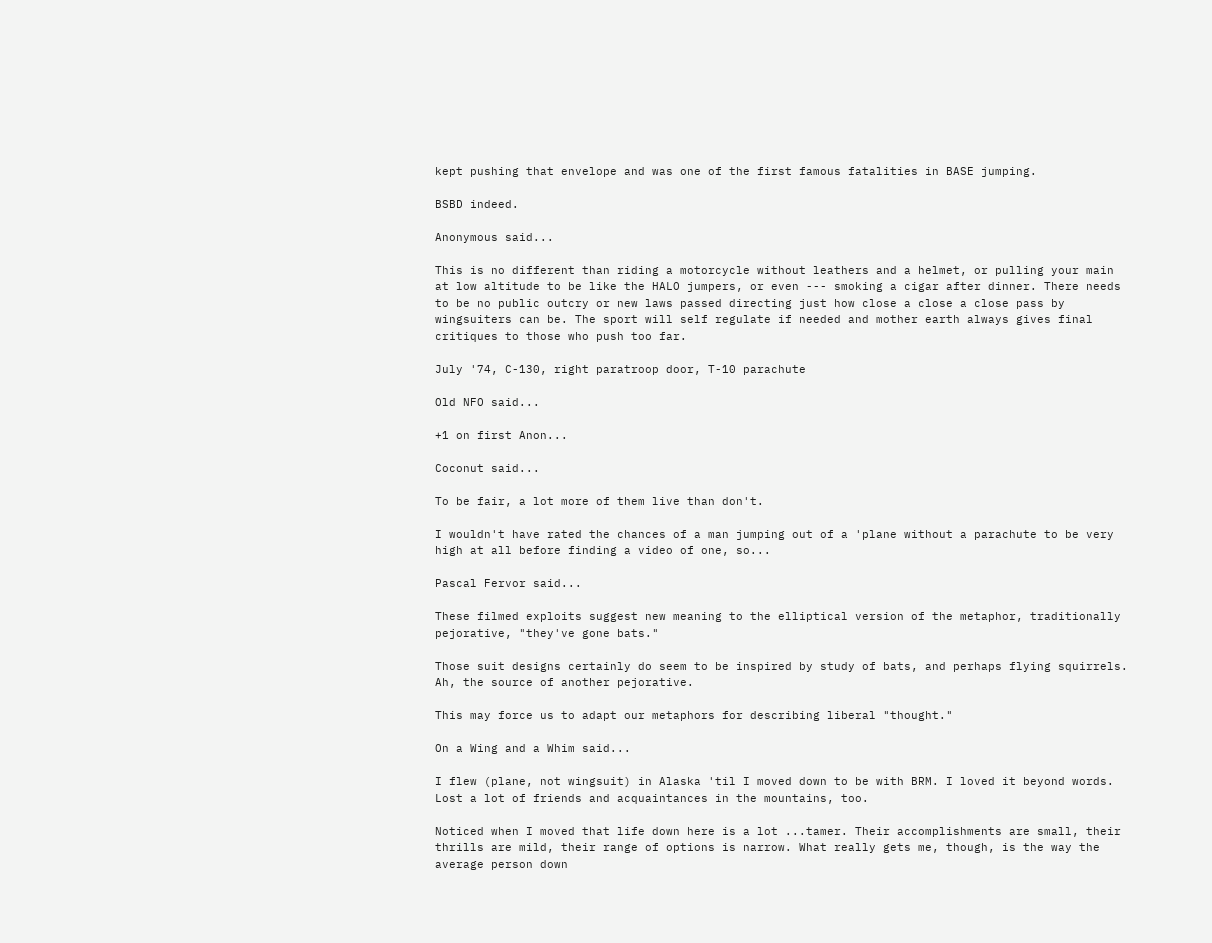kept pushing that envelope and was one of the first famous fatalities in BASE jumping.

BSBD indeed.

Anonymous said...

This is no different than riding a motorcycle without leathers and a helmet, or pulling your main at low altitude to be like the HALO jumpers, or even --- smoking a cigar after dinner. There needs to be no public outcry or new laws passed directing just how close a close a close pass by wingsuiters can be. The sport will self regulate if needed and mother earth always gives final critiques to those who push too far.

July '74, C-130, right paratroop door, T-10 parachute

Old NFO said...

+1 on first Anon...

Coconut said...

To be fair, a lot more of them live than don't.

I wouldn't have rated the chances of a man jumping out of a 'plane without a parachute to be very high at all before finding a video of one, so...

Pascal Fervor said...

These filmed exploits suggest new meaning to the elliptical version of the metaphor, traditionally pejorative, "they've gone bats."

Those suit designs certainly do seem to be inspired by study of bats, and perhaps flying squirrels. Ah, the source of another pejorative.

This may force us to adapt our metaphors for describing liberal "thought."

On a Wing and a Whim said...

I flew (plane, not wingsuit) in Alaska 'til I moved down to be with BRM. I loved it beyond words. Lost a lot of friends and acquaintances in the mountains, too.

Noticed when I moved that life down here is a lot ...tamer. Their accomplishments are small, their thrills are mild, their range of options is narrow. What really gets me, though, is the way the average person down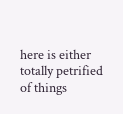here is either totally petrified of things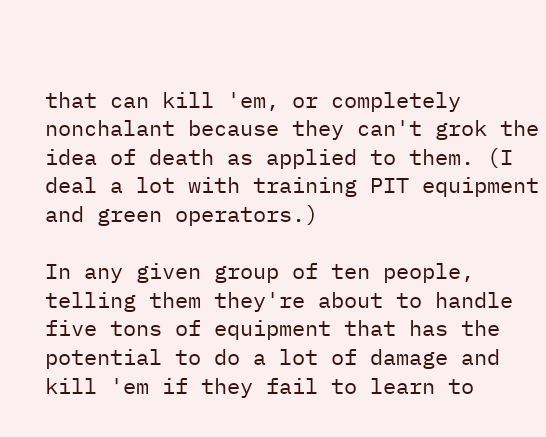that can kill 'em, or completely nonchalant because they can't grok the idea of death as applied to them. (I deal a lot with training PIT equipment and green operators.)

In any given group of ten people, telling them they're about to handle five tons of equipment that has the potential to do a lot of damage and kill 'em if they fail to learn to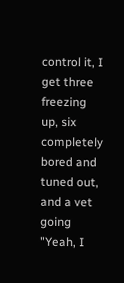control it, I get three freezing up, six completely bored and tuned out, and a vet going "Yeah, I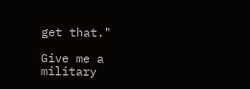get that."

Give me a military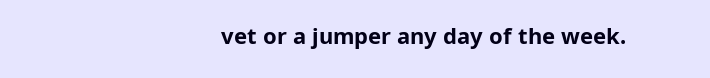vet or a jumper any day of the week.